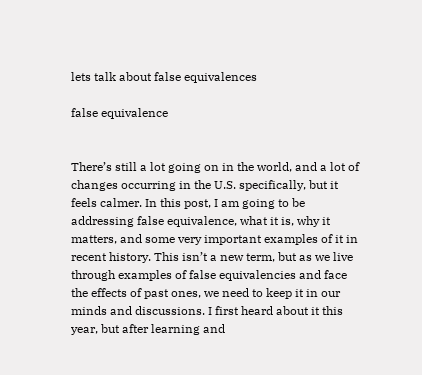lets talk about false equivalences

false equivalence


There’s still a lot going on in the world, and a lot of changes occurring in the U.S. specifically, but it feels calmer. In this post, I am going to be addressing false equivalence, what it is, why it matters, and some very important examples of it in recent history. This isn’t a new term, but as we live through examples of false equivalencies and face the effects of past ones, we need to keep it in our minds and discussions. I first heard about it this year, but after learning and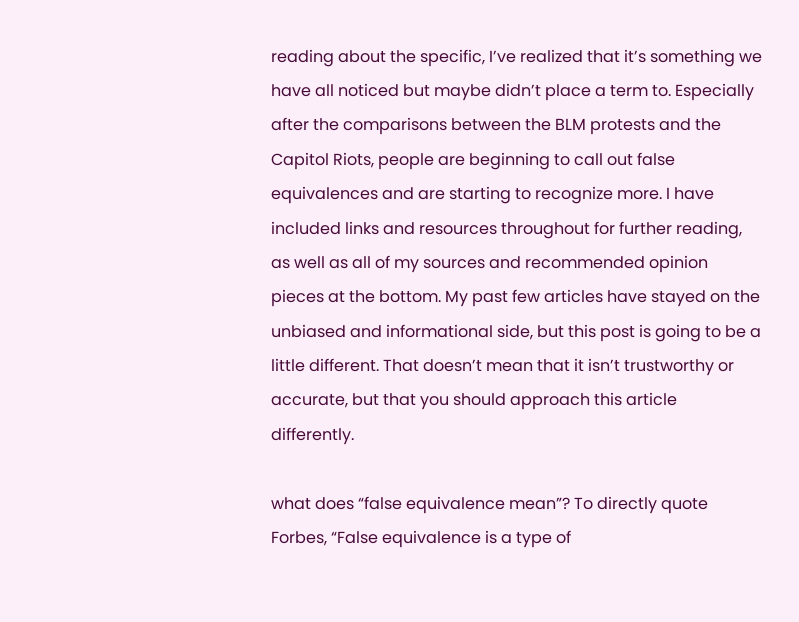reading about the specific, I’ve realized that it’s something we have all noticed but maybe didn’t place a term to. Especially after the comparisons between the BLM protests and the Capitol Riots, people are beginning to call out false equivalences and are starting to recognize more. I have included links and resources throughout for further reading, as well as all of my sources and recommended opinion pieces at the bottom. My past few articles have stayed on the unbiased and informational side, but this post is going to be a little different. That doesn’t mean that it isn’t trustworthy or accurate, but that you should approach this article differently.

what does “false equivalence mean”? To directly quote Forbes, “False equivalence is a type of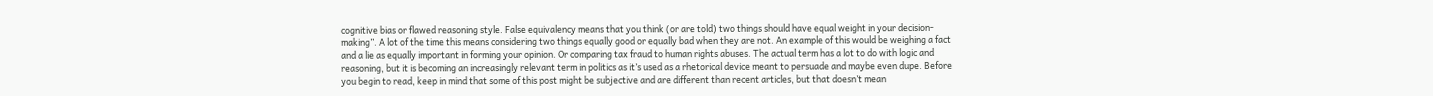cognitive bias or flawed reasoning style. False equivalency means that you think (or are told) two things should have equal weight in your decision-making”. A lot of the time this means considering two things equally good or equally bad when they are not. An example of this would be weighing a fact and a lie as equally important in forming your opinion. Or comparing tax fraud to human rights abuses. The actual term has a lot to do with logic and reasoning, but it is becoming an increasingly relevant term in politics as it’s used as a rhetorical device meant to persuade and maybe even dupe. Before you begin to read, keep in mind that some of this post might be subjective and are different than recent articles, but that doesn’t mean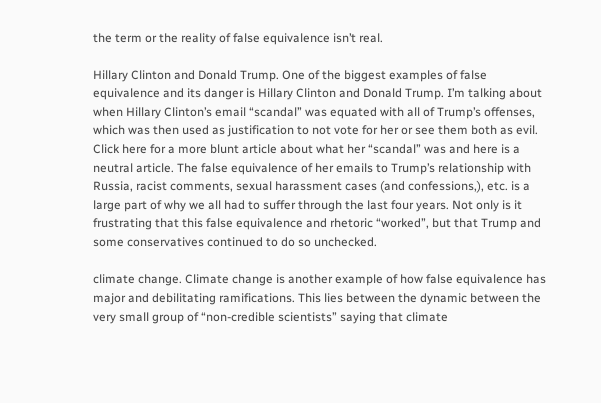the term or the reality of false equivalence isn’t real.

Hillary Clinton and Donald Trump. One of the biggest examples of false equivalence and its danger is Hillary Clinton and Donald Trump. I’m talking about when Hillary Clinton’s email “scandal” was equated with all of Trump’s offenses, which was then used as justification to not vote for her or see them both as evil.  Click here for a more blunt article about what her “scandal” was and here is a neutral article. The false equivalence of her emails to Trump’s relationship with Russia, racist comments, sexual harassment cases (and confessions,), etc. is a large part of why we all had to suffer through the last four years. Not only is it frustrating that this false equivalence and rhetoric “worked”, but that Trump and some conservatives continued to do so unchecked.

climate change. Climate change is another example of how false equivalence has major and debilitating ramifications. This lies between the dynamic between the very small group of “non-credible scientists” saying that climate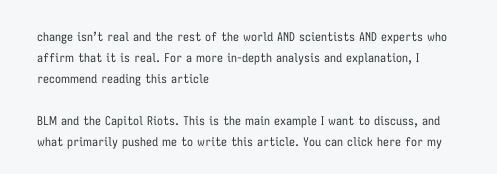change isn’t real and the rest of the world AND scientists AND experts who affirm that it is real. For a more in-depth analysis and explanation, I recommend reading this article

BLM and the Capitol Riots. This is the main example I want to discuss, and what primarily pushed me to write this article. You can click here for my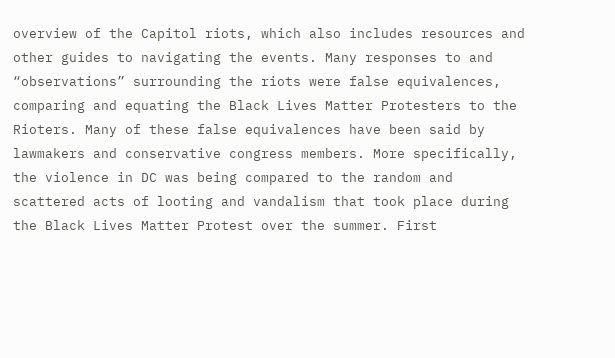overview of the Capitol riots, which also includes resources and other guides to navigating the events. Many responses to and “observations” surrounding the riots were false equivalences, comparing and equating the Black Lives Matter Protesters to the Rioters. Many of these false equivalences have been said by lawmakers and conservative congress members. More specifically, the violence in DC was being compared to the random and scattered acts of looting and vandalism that took place during the Black Lives Matter Protest over the summer. First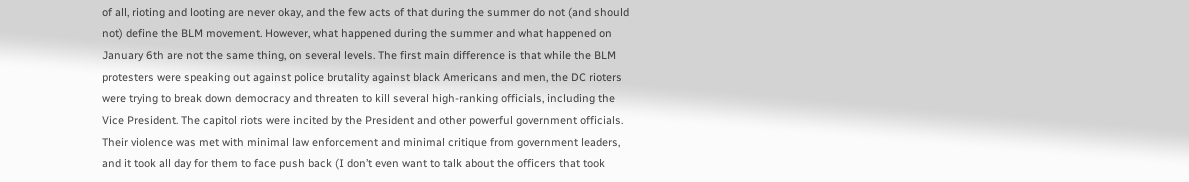of all, rioting and looting are never okay, and the few acts of that during the summer do not (and should not) define the BLM movement. However, what happened during the summer and what happened on January 6th are not the same thing, on several levels. The first main difference is that while the BLM protesters were speaking out against police brutality against black Americans and men, the DC rioters were trying to break down democracy and threaten to kill several high-ranking officials, including the Vice President. The capitol riots were incited by the President and other powerful government officials. Their violence was met with minimal law enforcement and minimal critique from government leaders, and it took all day for them to face push back (I don’t even want to talk about the officers that took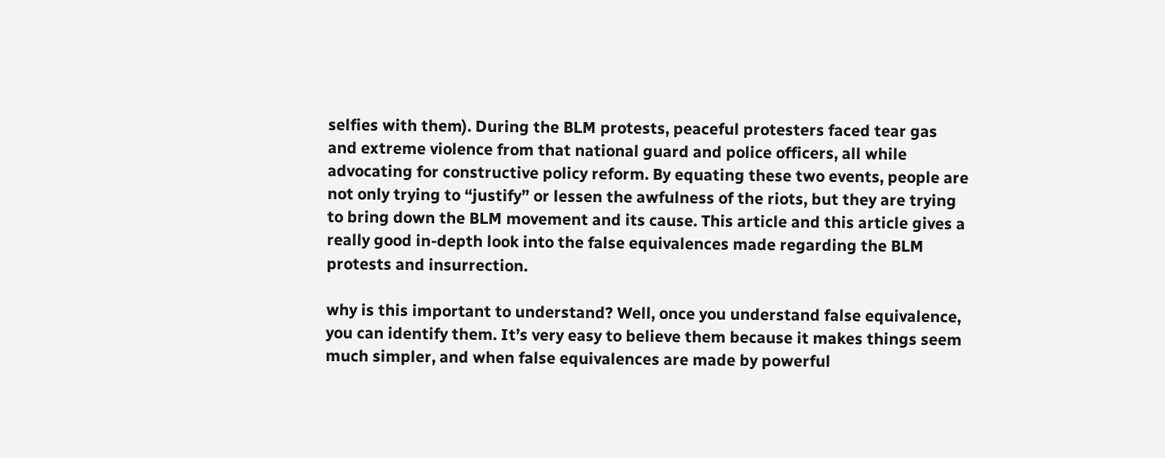selfies with them). During the BLM protests, peaceful protesters faced tear gas and extreme violence from that national guard and police officers, all while advocating for constructive policy reform. By equating these two events, people are not only trying to “justify” or lessen the awfulness of the riots, but they are trying to bring down the BLM movement and its cause. This article and this article gives a really good in-depth look into the false equivalences made regarding the BLM protests and insurrection.

why is this important to understand? Well, once you understand false equivalence, you can identify them. It’s very easy to believe them because it makes things seem much simpler, and when false equivalences are made by powerful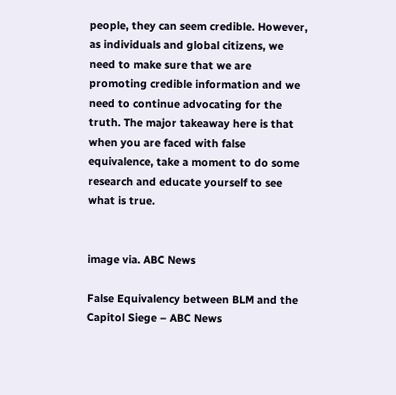people, they can seem credible. However, as individuals and global citizens, we need to make sure that we are promoting credible information and we need to continue advocating for the truth. The major takeaway here is that when you are faced with false equivalence, take a moment to do some research and educate yourself to see what is true.


image via. ABC News

False Equivalency between BLM and the Capitol Siege – ABC News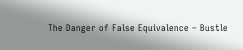The Danger of False Equivalence – Bustle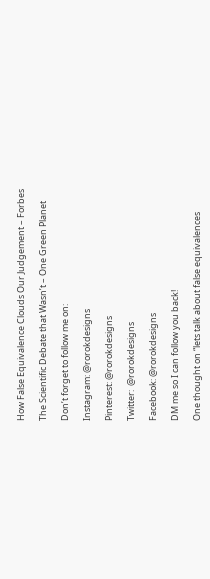How False Equivalence Clouds Our Judgement – Forbes

The Scientific Debate that Wasn’t – One Green Planet

Don’t forget to follow me on:

Instagram: @rorokdesigns

Pinterest: @rorokdesigns

Twitter:  @rorokdesigns

Facebook: @rorokdesigns

DM me so I can follow you back!

One thought on “lets talk about false equivalences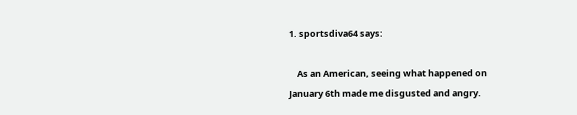1. sportsdiva64 says:

    As an American, seeing what happened on January 6th made me disgusted and angry.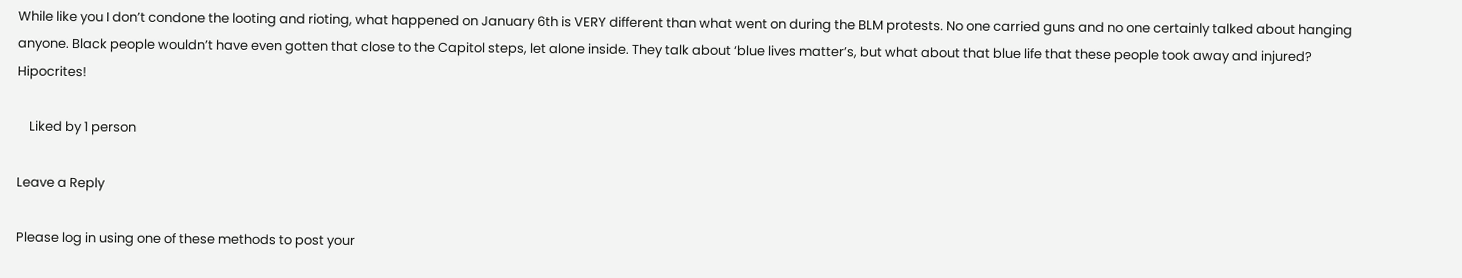While like you I don’t condone the looting and rioting, what happened on January 6th is VERY different than what went on during the BLM protests. No one carried guns and no one certainly talked about hanging anyone. Black people wouldn’t have even gotten that close to the Capitol steps, let alone inside. They talk about ‘blue lives matter’s, but what about that blue life that these people took away and injured? Hipocrites!

    Liked by 1 person

Leave a Reply

Please log in using one of these methods to post your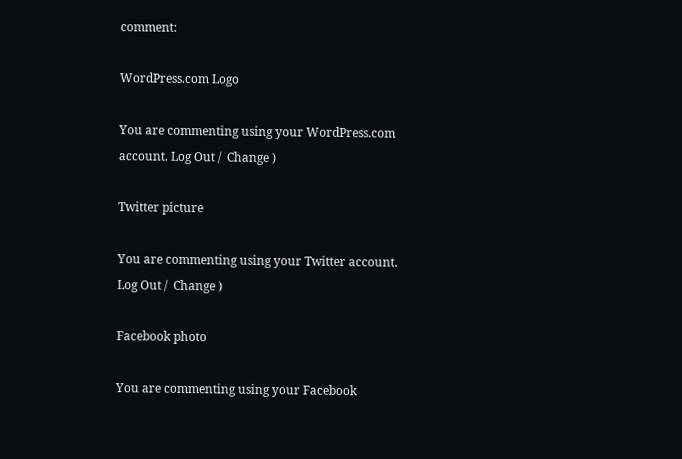comment:

WordPress.com Logo

You are commenting using your WordPress.com account. Log Out /  Change )

Twitter picture

You are commenting using your Twitter account. Log Out /  Change )

Facebook photo

You are commenting using your Facebook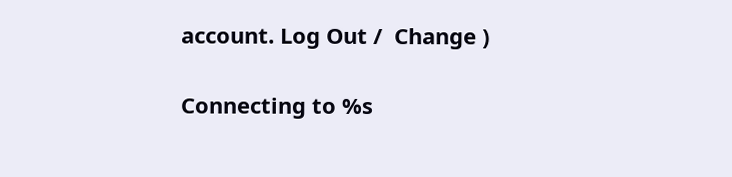account. Log Out /  Change )

Connecting to %s